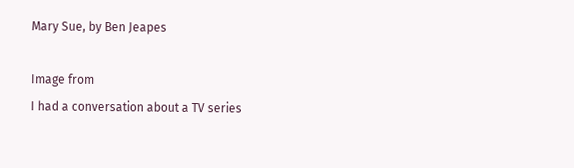Mary Sue, by Ben Jeapes

Image from
I had a conversation about a TV series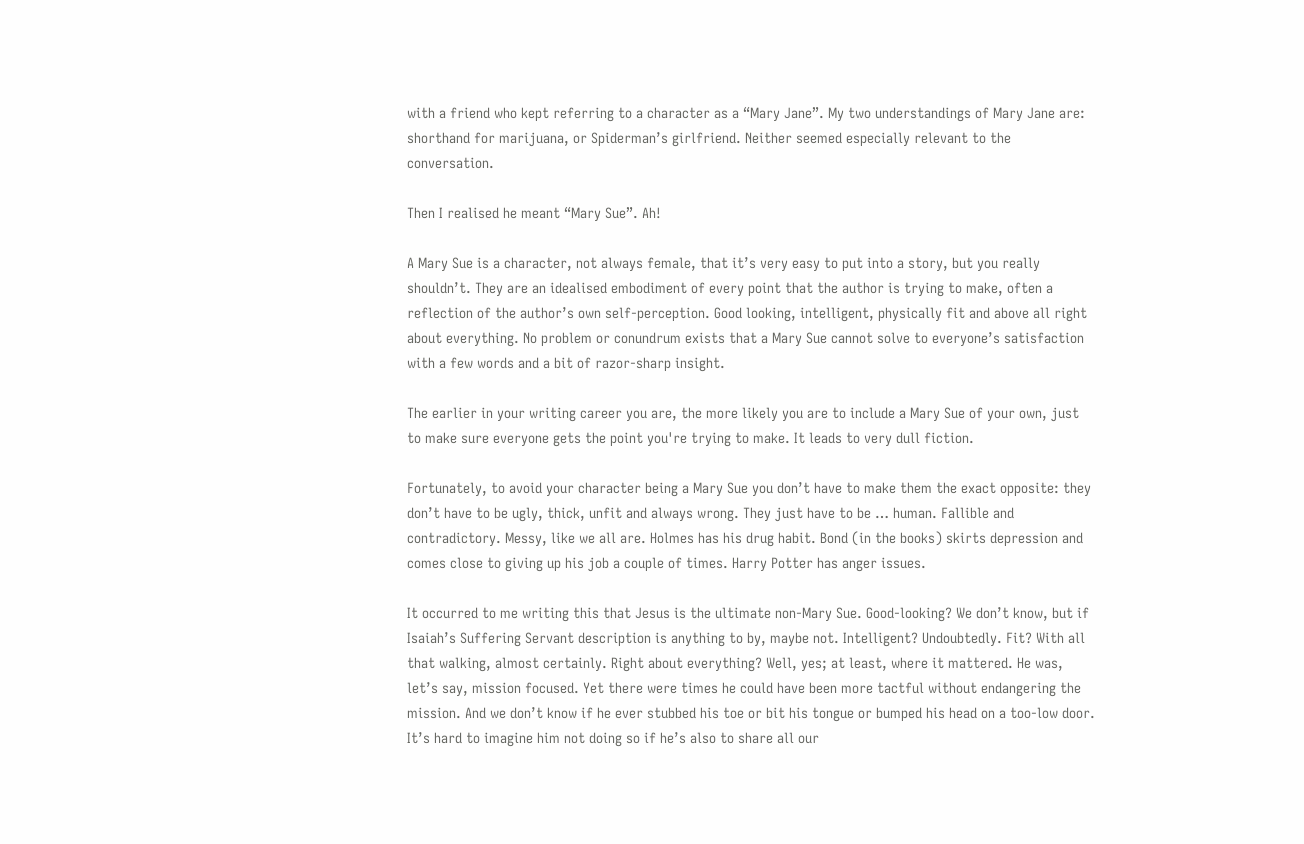with a friend who kept referring to a character as a “Mary Jane”. My two understandings of Mary Jane are: shorthand for marijuana, or Spiderman’s girlfriend. Neither seemed especially relevant to the conversation.

Then I realised he meant “Mary Sue”. Ah!

A Mary Sue is a character, not always female, that it’s very easy to put into a story, but you really shouldn’t. They are an idealised embodiment of every point that the author is trying to make, often a reflection of the author’s own self-perception. Good looking, intelligent, physically fit and above all right about everything. No problem or conundrum exists that a Mary Sue cannot solve to everyone’s satisfaction with a few words and a bit of razor-sharp insight.

The earlier in your writing career you are, the more likely you are to include a Mary Sue of your own, just to make sure everyone gets the point you're trying to make. It leads to very dull fiction.

Fortunately, to avoid your character being a Mary Sue you don’t have to make them the exact opposite: they don’t have to be ugly, thick, unfit and always wrong. They just have to be … human. Fallible and contradictory. Messy, like we all are. Holmes has his drug habit. Bond (in the books) skirts depression and comes close to giving up his job a couple of times. Harry Potter has anger issues.

It occurred to me writing this that Jesus is the ultimate non-Mary Sue. Good-looking? We don’t know, but if Isaiah’s Suffering Servant description is anything to by, maybe not. Intelligent? Undoubtedly. Fit? With all that walking, almost certainly. Right about everything? Well, yes; at least, where it mattered. He was, let’s say, mission focused. Yet there were times he could have been more tactful without endangering the mission. And we don’t know if he ever stubbed his toe or bit his tongue or bumped his head on a too-low door. It’s hard to imagine him not doing so if he’s also to share all our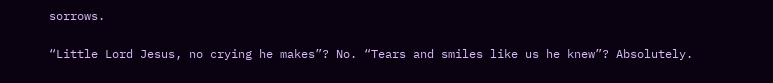sorrows.

“Little Lord Jesus, no crying he makes”? No. “Tears and smiles like us he knew”? Absolutely.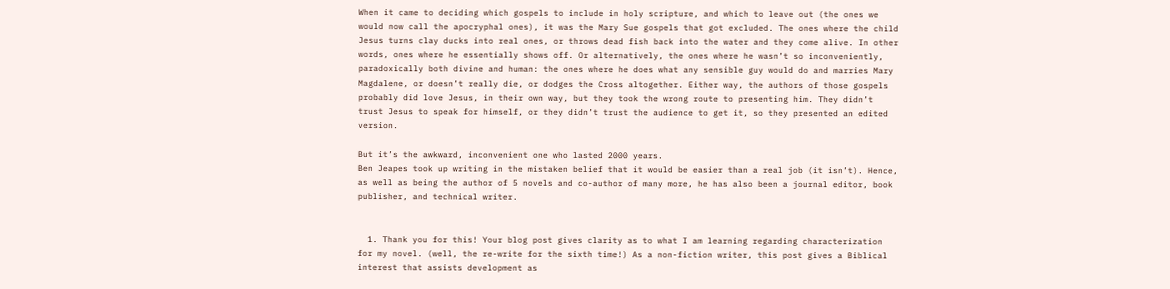When it came to deciding which gospels to include in holy scripture, and which to leave out (the ones we would now call the apocryphal ones), it was the Mary Sue gospels that got excluded. The ones where the child Jesus turns clay ducks into real ones, or throws dead fish back into the water and they come alive. In other words, ones where he essentially shows off. Or alternatively, the ones where he wasn’t so inconveniently, paradoxically both divine and human: the ones where he does what any sensible guy would do and marries Mary Magdalene, or doesn’t really die, or dodges the Cross altogether. Either way, the authors of those gospels probably did love Jesus, in their own way, but they took the wrong route to presenting him. They didn’t trust Jesus to speak for himself, or they didn’t trust the audience to get it, so they presented an edited version.

But it’s the awkward, inconvenient one who lasted 2000 years.
Ben Jeapes took up writing in the mistaken belief that it would be easier than a real job (it isn’t). Hence, as well as being the author of 5 novels and co-author of many more, he has also been a journal editor, book publisher, and technical writer.


  1. Thank you for this! Your blog post gives clarity as to what I am learning regarding characterization for my novel. (well, the re-write for the sixth time!) As a non-fiction writer, this post gives a Biblical interest that assists development as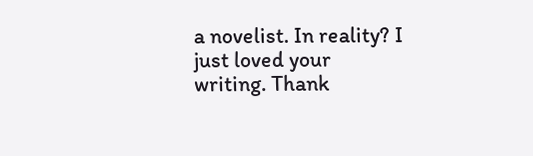a novelist. In reality? I just loved your writing. Thank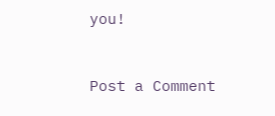you!


Post a Comment